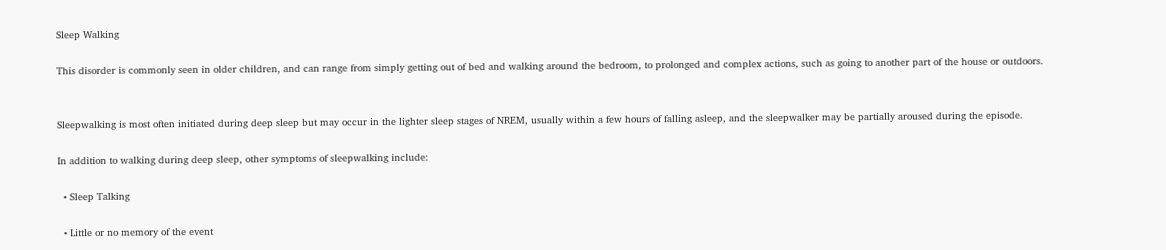Sleep Walking

This disorder is commonly seen in older children, and can range from simply getting out of bed and walking around the bedroom, to prolonged and complex actions, such as going to another part of the house or outdoors.


Sleepwalking is most often initiated during deep sleep but may occur in the lighter sleep stages of NREM, usually within a few hours of falling asleep, and the sleepwalker may be partially aroused during the episode.

In addition to walking during deep sleep, other symptoms of sleepwalking include:

  • Sleep Talking

  • Little or no memory of the event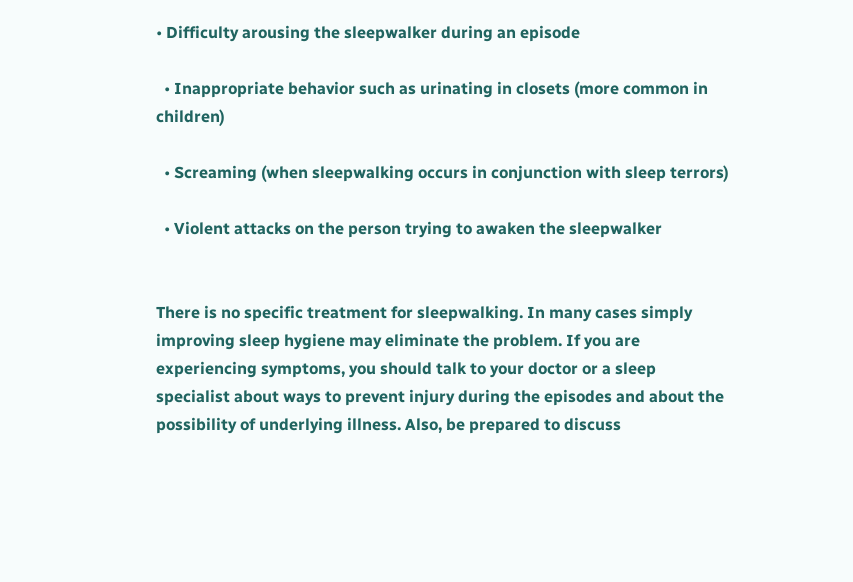• Difficulty arousing the sleepwalker during an episode

  • Inappropriate behavior such as urinating in closets (more common in children)

  • Screaming (when sleepwalking occurs in conjunction with sleep terrors)

  • Violent attacks on the person trying to awaken the sleepwalker


There is no specific treatment for sleepwalking. In many cases simply improving sleep hygiene may eliminate the problem. If you are experiencing symptoms, you should talk to your doctor or a sleep specialist about ways to prevent injury during the episodes and about the possibility of underlying illness. Also, be prepared to discuss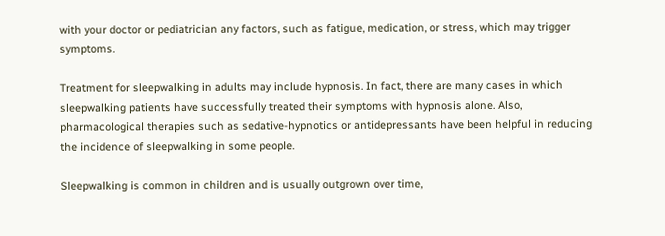with your doctor or pediatrician any factors, such as fatigue, medication, or stress, which may trigger symptoms.

Treatment for sleepwalking in adults may include hypnosis. In fact, there are many cases in which sleepwalking patients have successfully treated their symptoms with hypnosis alone. Also, pharmacological therapies such as sedative-hypnotics or antidepressants have been helpful in reducing the incidence of sleepwalking in some people.

Sleepwalking is common in children and is usually outgrown over time,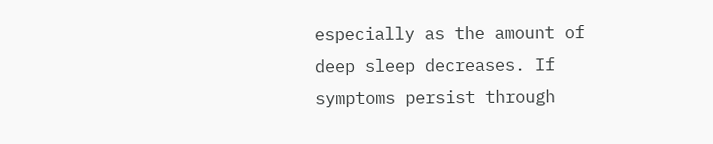especially as the amount of deep sleep decreases. If symptoms persist through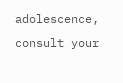adolescence, consult your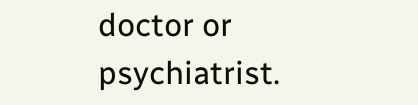doctor or psychiatrist.